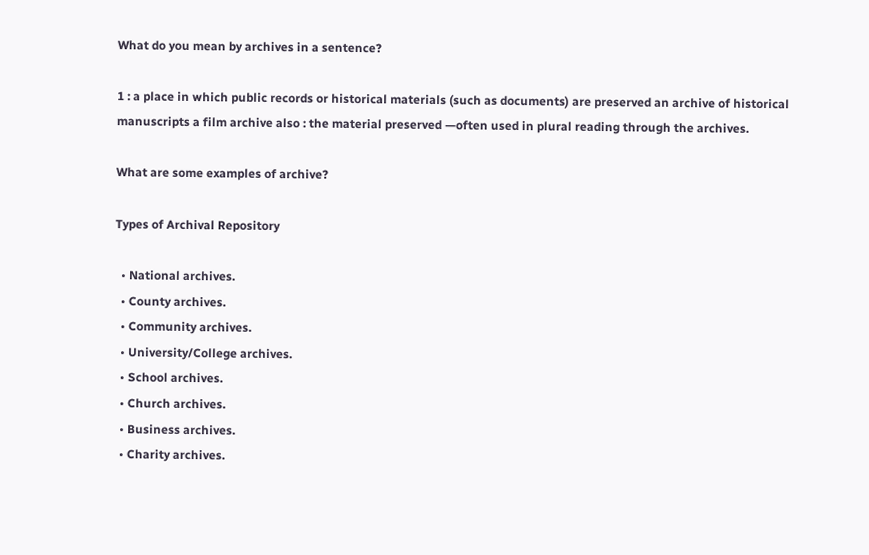What do you mean by archives in a sentence?

1 : a place in which public records or historical materials (such as documents) are preserved an archive of historical manuscripts a film archive also : the material preserved —often used in plural reading through the archives.

What are some examples of archive?

Types of Archival Repository

  • National archives.
  • County archives.
  • Community archives.
  • University/College archives.
  • School archives.
  • Church archives.
  • Business archives.
  • Charity archives.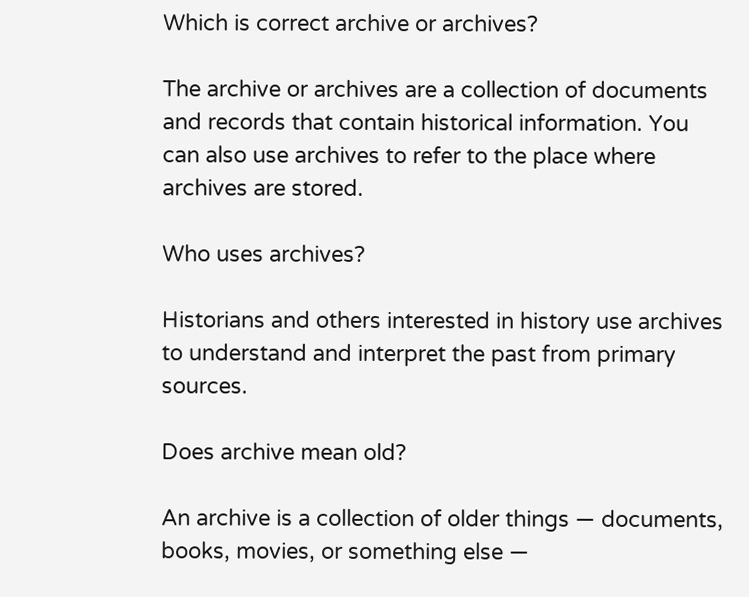Which is correct archive or archives?

The archive or archives are a collection of documents and records that contain historical information. You can also use archives to refer to the place where archives are stored.

Who uses archives?

Historians and others interested in history use archives to understand and interpret the past from primary sources.

Does archive mean old?

An archive is a collection of older things — documents, books, movies, or something else —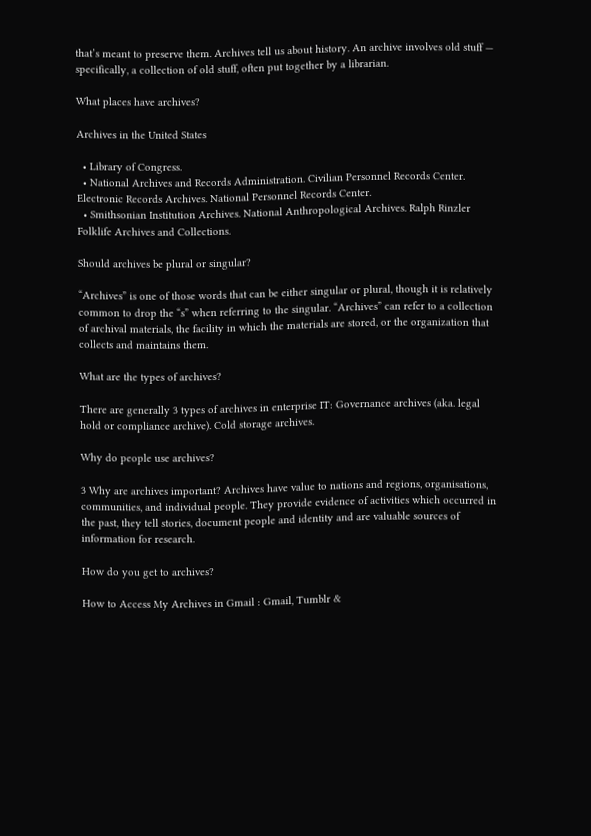that’s meant to preserve them. Archives tell us about history. An archive involves old stuff — specifically, a collection of old stuff, often put together by a librarian.

What places have archives?

Archives in the United States

  • Library of Congress.
  • National Archives and Records Administration. Civilian Personnel Records Center. Electronic Records Archives. National Personnel Records Center.
  • Smithsonian Institution Archives. National Anthropological Archives. Ralph Rinzler Folklife Archives and Collections.

Should archives be plural or singular?

“Archives” is one of those words that can be either singular or plural, though it is relatively common to drop the “s” when referring to the singular. “Archives” can refer to a collection of archival materials, the facility in which the materials are stored, or the organization that collects and maintains them.

What are the types of archives?

There are generally 3 types of archives in enterprise IT: Governance archives (aka. legal hold or compliance archive). Cold storage archives.

Why do people use archives?

3 Why are archives important? Archives have value to nations and regions, organisations, communities, and individual people. They provide evidence of activities which occurred in the past, they tell stories, document people and identity and are valuable sources of information for research.

How do you get to archives?

How to Access My Archives in Gmail : Gmail, Tumblr &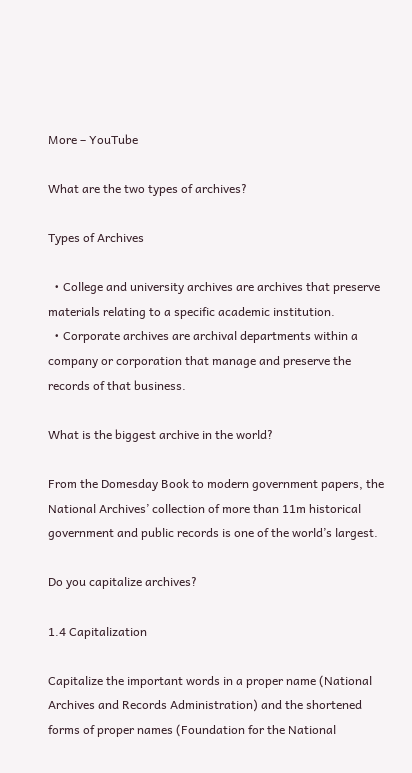More – YouTube

What are the two types of archives?

Types of Archives

  • College and university archives are archives that preserve materials relating to a specific academic institution.
  • Corporate archives are archival departments within a company or corporation that manage and preserve the records of that business.

What is the biggest archive in the world?

From the Domesday Book to modern government papers, the National Archives’ collection of more than 11m historical government and public records is one of the world’s largest.

Do you capitalize archives?

1.4 Capitalization

Capitalize the important words in a proper name (National Archives and Records Administration) and the shortened forms of proper names (Foundation for the National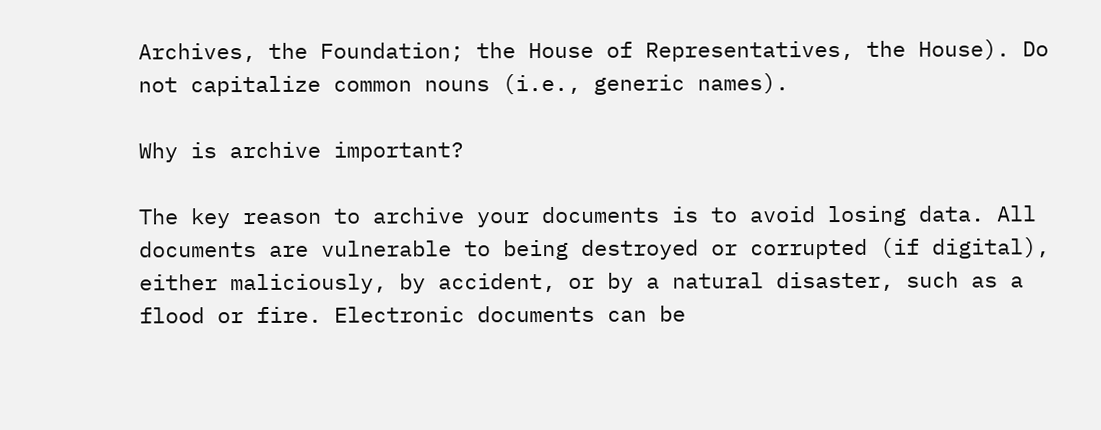Archives, the Foundation; the House of Representatives, the House). Do not capitalize common nouns (i.e., generic names).

Why is archive important?

The key reason to archive your documents is to avoid losing data. All documents are vulnerable to being destroyed or corrupted (if digital), either maliciously, by accident, or by a natural disaster, such as a flood or fire. Electronic documents can be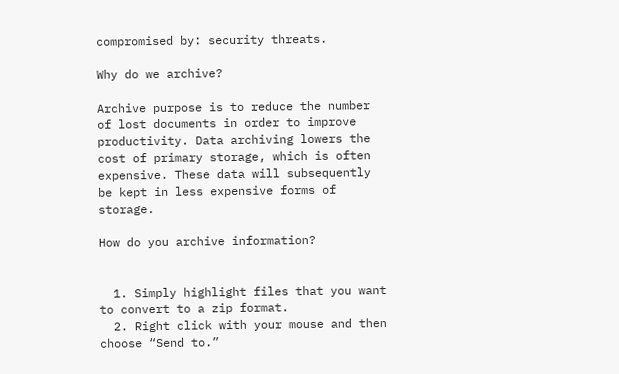compromised by: security threats.

Why do we archive?

Archive purpose is to reduce the number of lost documents in order to improve productivity. Data archiving lowers the cost of primary storage, which is often expensive. These data will subsequently be kept in less expensive forms of storage.

How do you archive information?


  1. Simply highlight files that you want to convert to a zip format.
  2. Right click with your mouse and then choose “Send to.”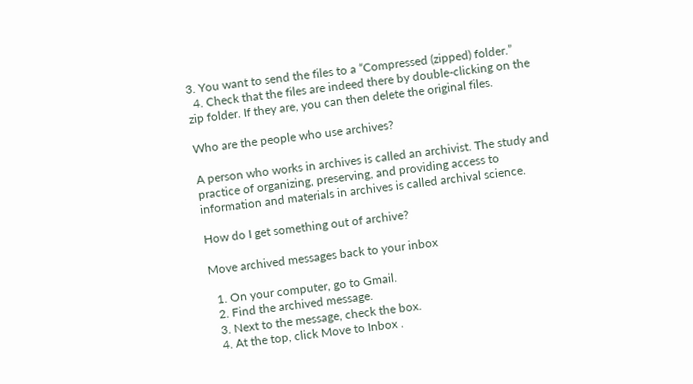3. You want to send the files to a “Compressed (zipped) folder.”
  4. Check that the files are indeed there by double-clicking on the zip folder. If they are, you can then delete the original files.

Who are the people who use archives?

A person who works in archives is called an archivist. The study and practice of organizing, preserving, and providing access to information and materials in archives is called archival science.

How do I get something out of archive?

Move archived messages back to your inbox

  1. On your computer, go to Gmail.
  2. Find the archived message.
  3. Next to the message, check the box.
  4. At the top, click Move to Inbox .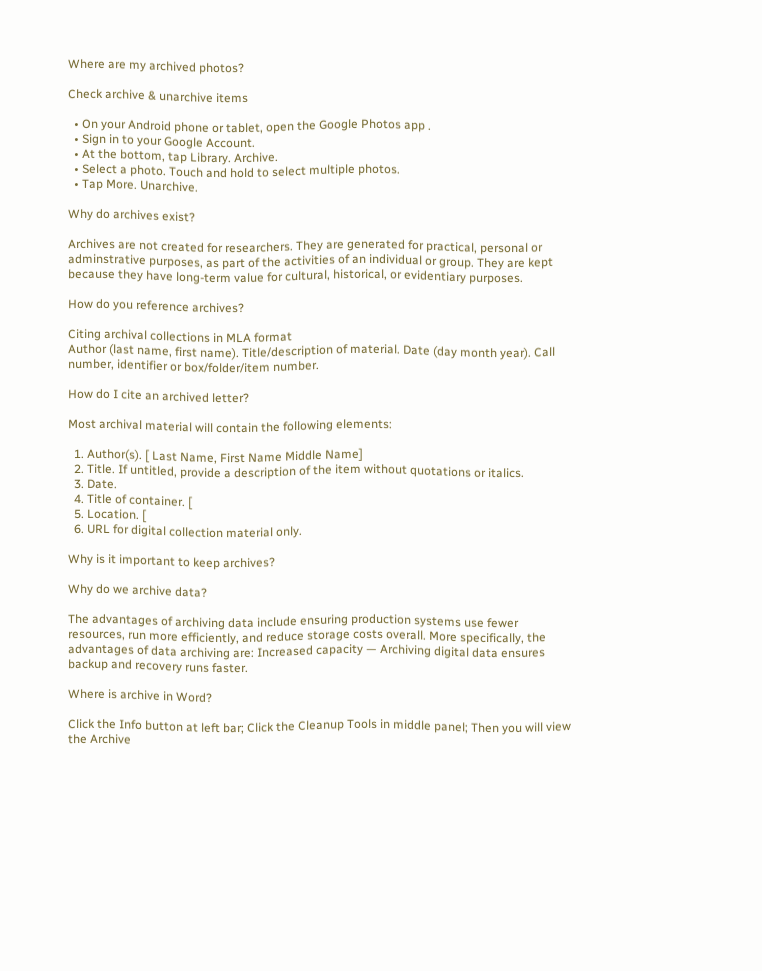Where are my archived photos?

Check archive & unarchive items

  • On your Android phone or tablet, open the Google Photos app .
  • Sign in to your Google Account.
  • At the bottom, tap Library. Archive.
  • Select a photo. Touch and hold to select multiple photos.
  • Tap More. Unarchive.

Why do archives exist?

Archives are not created for researchers. They are generated for practical, personal or adminstrative purposes, as part of the activities of an individual or group. They are kept because they have long-term value for cultural, historical, or evidentiary purposes.

How do you reference archives?

Citing archival collections in MLA format
Author (last name, first name). Title/description of material. Date (day month year). Call number, identifier or box/folder/item number.

How do I cite an archived letter?

Most archival material will contain the following elements:

  1. Author(s). [ Last Name, First Name Middle Name]
  2. Title. If untitled, provide a description of the item without quotations or italics.
  3. Date.
  4. Title of container. [
  5. Location. [
  6. URL for digital collection material only.

Why is it important to keep archives?

Why do we archive data?

The advantages of archiving data include ensuring production systems use fewer resources, run more efficiently, and reduce storage costs overall. More specifically, the advantages of data archiving are: Increased capacity — Archiving digital data ensures backup and recovery runs faster.

Where is archive in Word?

Click the Info button at left bar; Click the Cleanup Tools in middle panel; Then you will view the Archive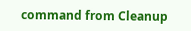command from Cleanup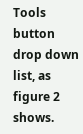Tools button drop down list, as figure 2 shows.